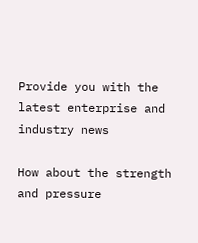Provide you with the latest enterprise and industry news

How about the strength and pressure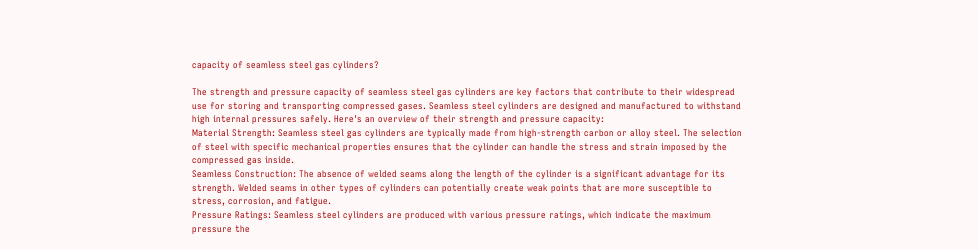capacity of seamless steel gas cylinders?

The strength and pressure capacity of seamless steel gas cylinders are key factors that contribute to their widespread use for storing and transporting compressed gases. Seamless steel cylinders are designed and manufactured to withstand high internal pressures safely. Here's an overview of their strength and pressure capacity:
Material Strength: Seamless steel gas cylinders are typically made from high-strength carbon or alloy steel. The selection of steel with specific mechanical properties ensures that the cylinder can handle the stress and strain imposed by the compressed gas inside.
Seamless Construction: The absence of welded seams along the length of the cylinder is a significant advantage for its strength. Welded seams in other types of cylinders can potentially create weak points that are more susceptible to stress, corrosion, and fatigue.
Pressure Ratings: Seamless steel cylinders are produced with various pressure ratings, which indicate the maximum pressure the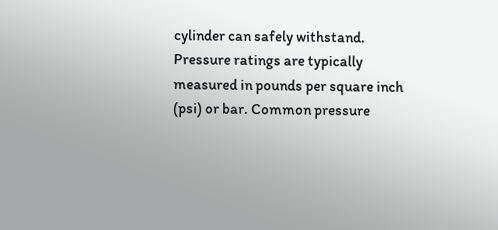cylinder can safely withstand. Pressure ratings are typically measured in pounds per square inch (psi) or bar. Common pressure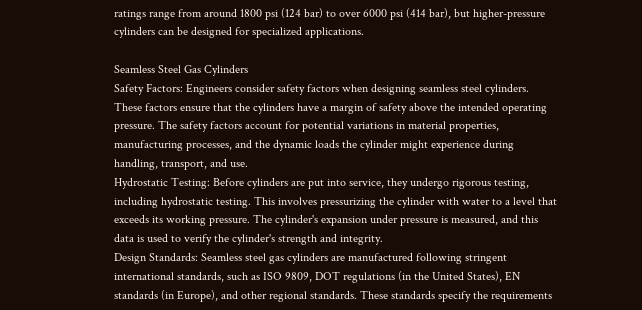ratings range from around 1800 psi (124 bar) to over 6000 psi (414 bar), but higher-pressure cylinders can be designed for specialized applications.

Seamless Steel Gas Cylinders
Safety Factors: Engineers consider safety factors when designing seamless steel cylinders. These factors ensure that the cylinders have a margin of safety above the intended operating pressure. The safety factors account for potential variations in material properties, manufacturing processes, and the dynamic loads the cylinder might experience during handling, transport, and use.
Hydrostatic Testing: Before cylinders are put into service, they undergo rigorous testing, including hydrostatic testing. This involves pressurizing the cylinder with water to a level that exceeds its working pressure. The cylinder's expansion under pressure is measured, and this data is used to verify the cylinder's strength and integrity.
Design Standards: Seamless steel gas cylinders are manufactured following stringent international standards, such as ISO 9809, DOT regulations (in the United States), EN standards (in Europe), and other regional standards. These standards specify the requirements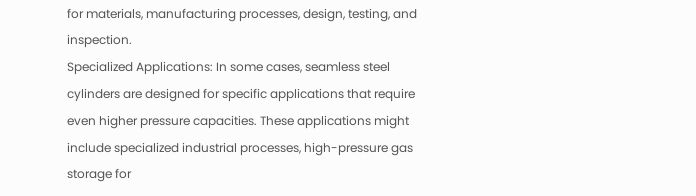for materials, manufacturing processes, design, testing, and inspection.
Specialized Applications: In some cases, seamless steel cylinders are designed for specific applications that require even higher pressure capacities. These applications might include specialized industrial processes, high-pressure gas storage for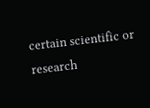certain scientific or research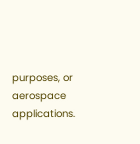purposes, or aerospace applications.